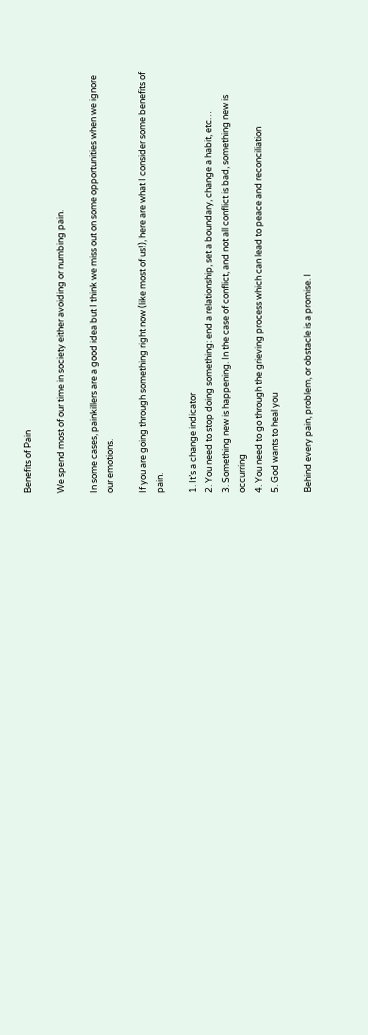Benefits of Pain

We spend most of our time in society either avoiding or numbing pain.

In some cases, painkillers are a good idea but I think we miss out on some opportunities when we ignore our emotions.

If you are going through something right now (like most of us!), here are what I consider some benefits of pain.

1. It’s a change indicator
2. You need to stop doing something: end a relationship, set a boundary, change a habit, etc…
3. Something new is happening. In the case of conflict, and not all conflict is bad, something new is occurring
4. You need to go through the grieving process which can lead to peace and reconciliation
5. God wants to heal you

Behind every pain, problem, or obstacle is a promise. I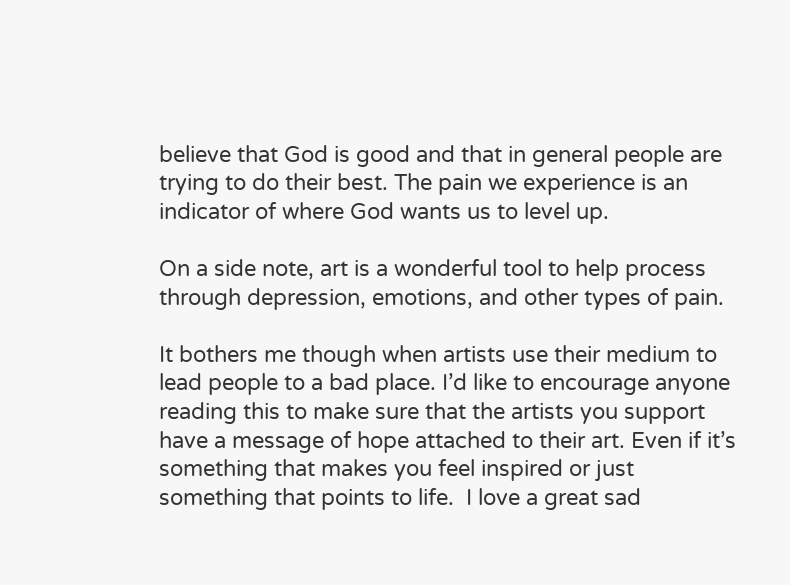believe that God is good and that in general people are trying to do their best. The pain we experience is an indicator of where God wants us to level up.

On a side note, art is a wonderful tool to help process through depression, emotions, and other types of pain.

It bothers me though when artists use their medium to lead people to a bad place. I’d like to encourage anyone reading this to make sure that the artists you support have a message of hope attached to their art. Even if it’s something that makes you feel inspired or just something that points to life.  I love a great sad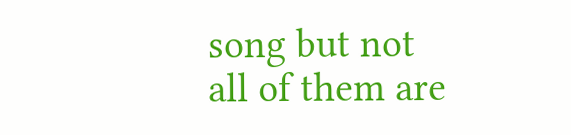song but not all of them are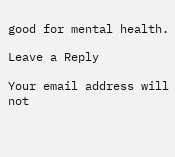good for mental health.

Leave a Reply

Your email address will not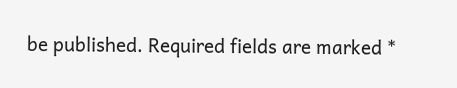be published. Required fields are marked *